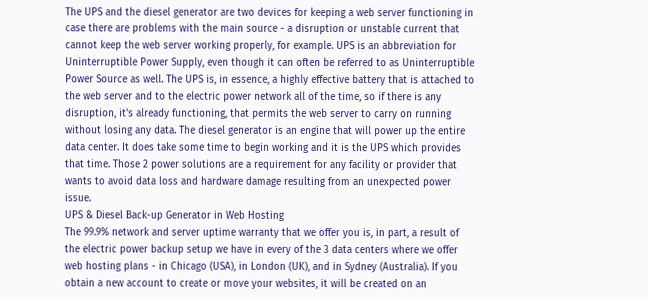The UPS and the diesel generator are two devices for keeping a web server functioning in case there are problems with the main source - a disruption or unstable current that cannot keep the web server working properly, for example. UPS is an abbreviation for Uninterruptible Power Supply, even though it can often be referred to as Uninterruptible Power Source as well. The UPS is, in essence, a highly effective battery that is attached to the web server and to the electric power network all of the time, so if there is any disruption, it's already functioning, that permits the web server to carry on running without losing any data. The diesel generator is an engine that will power up the entire data center. It does take some time to begin working and it is the UPS which provides that time. Those 2 power solutions are a requirement for any facility or provider that wants to avoid data loss and hardware damage resulting from an unexpected power issue.
UPS & Diesel Back-up Generator in Web Hosting
The 99.9% network and server uptime warranty that we offer you is, in part, a result of the electric power backup setup we have in every of the 3 data centers where we offer web hosting plans - in Chicago (USA), in London (UK), and in Sydney (Australia). If you obtain a new account to create or move your websites, it will be created on an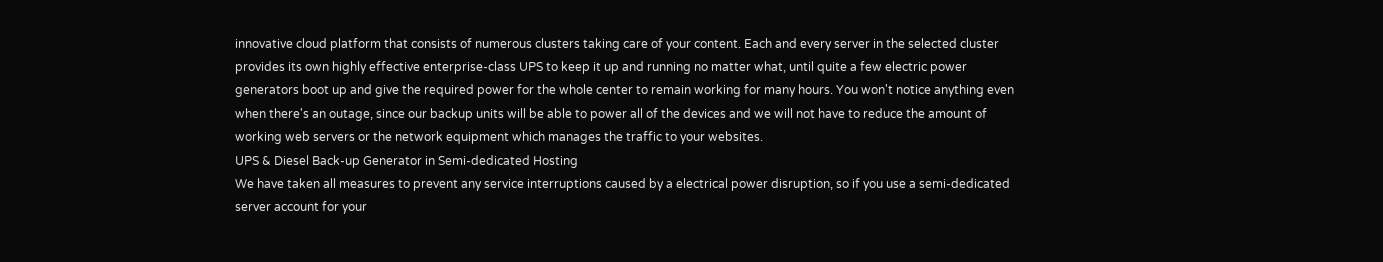innovative cloud platform that consists of numerous clusters taking care of your content. Each and every server in the selected cluster provides its own highly effective enterprise-class UPS to keep it up and running no matter what, until quite a few electric power generators boot up and give the required power for the whole center to remain working for many hours. You won't notice anything even when there's an outage, since our backup units will be able to power all of the devices and we will not have to reduce the amount of working web servers or the network equipment which manages the traffic to your websites.
UPS & Diesel Back-up Generator in Semi-dedicated Hosting
We have taken all measures to prevent any service interruptions caused by a electrical power disruption, so if you use a semi-dedicated server account for your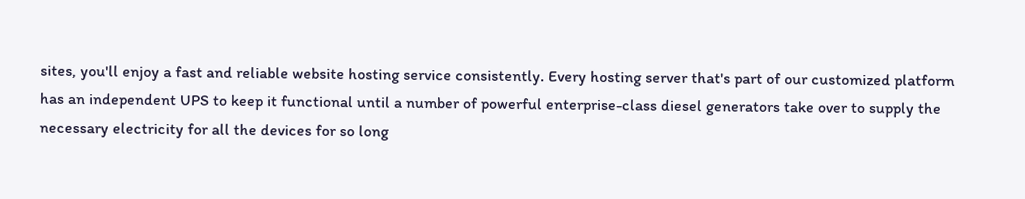sites, you'll enjoy a fast and reliable website hosting service consistently. Every hosting server that's part of our customized platform has an independent UPS to keep it functional until a number of powerful enterprise-class diesel generators take over to supply the necessary electricity for all the devices for so long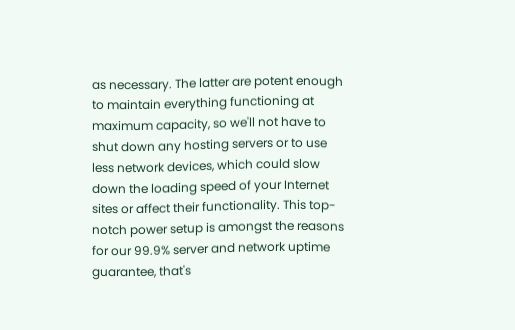as necessary. The latter are potent enough to maintain everything functioning at maximum capacity, so we'll not have to shut down any hosting servers or to use less network devices, which could slow down the loading speed of your Internet sites or affect their functionality. This top-notch power setup is amongst the reasons for our 99.9% server and network uptime guarantee, that's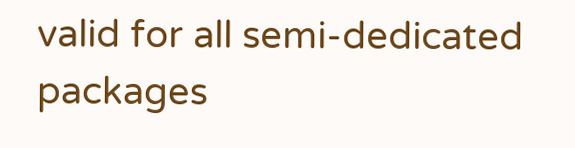valid for all semi-dedicated packages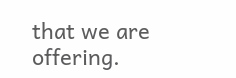that we are offering.